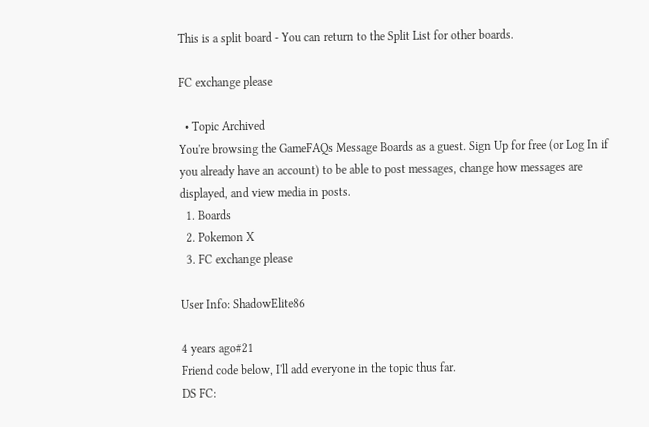This is a split board - You can return to the Split List for other boards.

FC exchange please

  • Topic Archived
You're browsing the GameFAQs Message Boards as a guest. Sign Up for free (or Log In if you already have an account) to be able to post messages, change how messages are displayed, and view media in posts.
  1. Boards
  2. Pokemon X
  3. FC exchange please

User Info: ShadowElite86

4 years ago#21
Friend code below, I'll add everyone in the topic thus far.
DS FC: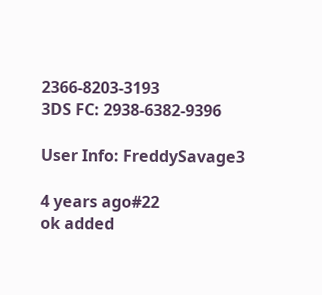2366-8203-3193
3DS FC: 2938-6382-9396

User Info: FreddySavage3

4 years ago#22
ok added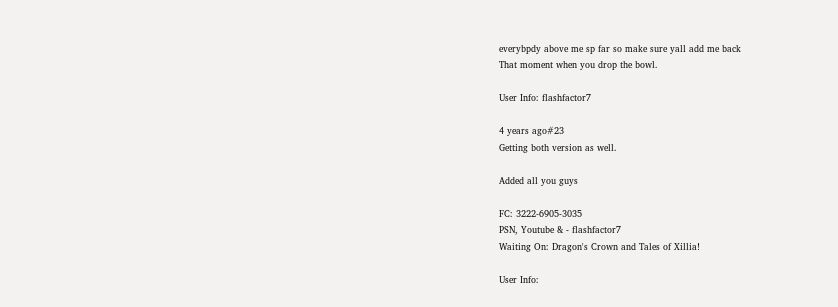everybpdy above me sp far so make sure yall add me back
That moment when you drop the bowl.

User Info: flashfactor7

4 years ago#23
Getting both version as well.

Added all you guys

FC: 3222-6905-3035
PSN, Youtube & - flashfactor7
Waiting On: Dragon's Crown and Tales of Xillia!

User Info: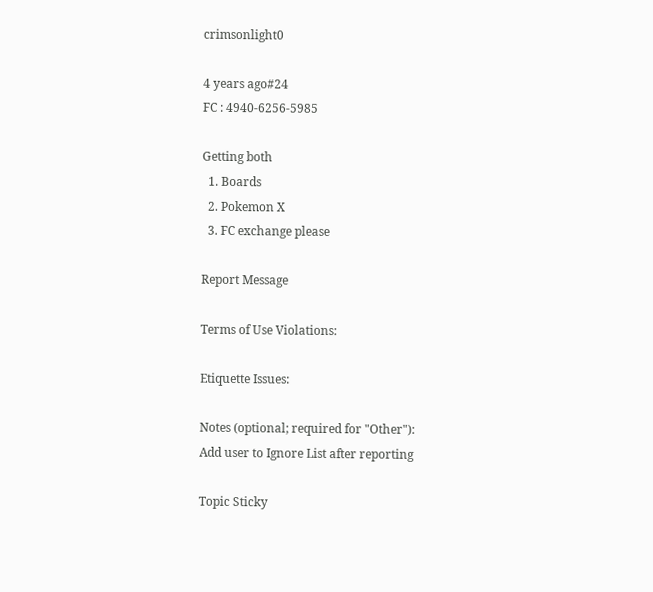crimsonlight0

4 years ago#24
FC : 4940-6256-5985

Getting both
  1. Boards
  2. Pokemon X
  3. FC exchange please

Report Message

Terms of Use Violations:

Etiquette Issues:

Notes (optional; required for "Other"):
Add user to Ignore List after reporting

Topic Sticky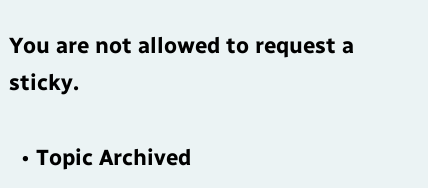You are not allowed to request a sticky.

  • Topic Archived